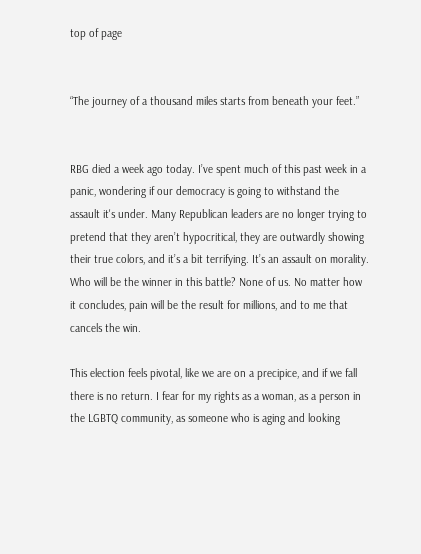top of page


“The journey of a thousand miles starts from beneath your feet.”


RBG died a week ago today. I’ve spent much of this past week in a panic, wondering if our democracy is going to withstand the assault it's under. Many Republican leaders are no longer trying to pretend that they aren’t hypocritical, they are outwardly showing their true colors, and it’s a bit terrifying. It’s an assault on morality. Who will be the winner in this battle? None of us. No matter how it concludes, pain will be the result for millions, and to me that cancels the win.

This election feels pivotal, like we are on a precipice, and if we fall there is no return. I fear for my rights as a woman, as a person in the LGBTQ community, as someone who is aging and looking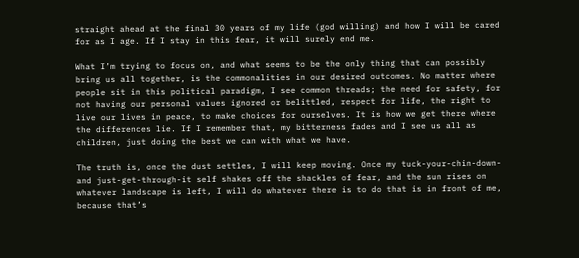straight ahead at the final 30 years of my life (god willing) and how I will be cared for as I age. If I stay in this fear, it will surely end me.

What I’m trying to focus on, and what seems to be the only thing that can possibly bring us all together, is the commonalities in our desired outcomes. No matter where people sit in this political paradigm, I see common threads; the need for safety, for not having our personal values ignored or belittled, respect for life, the right to live our lives in peace, to make choices for ourselves. It is how we get there where the differences lie. If I remember that, my bitterness fades and I see us all as children, just doing the best we can with what we have.

The truth is, once the dust settles, I will keep moving. Once my tuck-your-chin-down-and just-get-through-it self shakes off the shackles of fear, and the sun rises on whatever landscape is left, I will do whatever there is to do that is in front of me, because that’s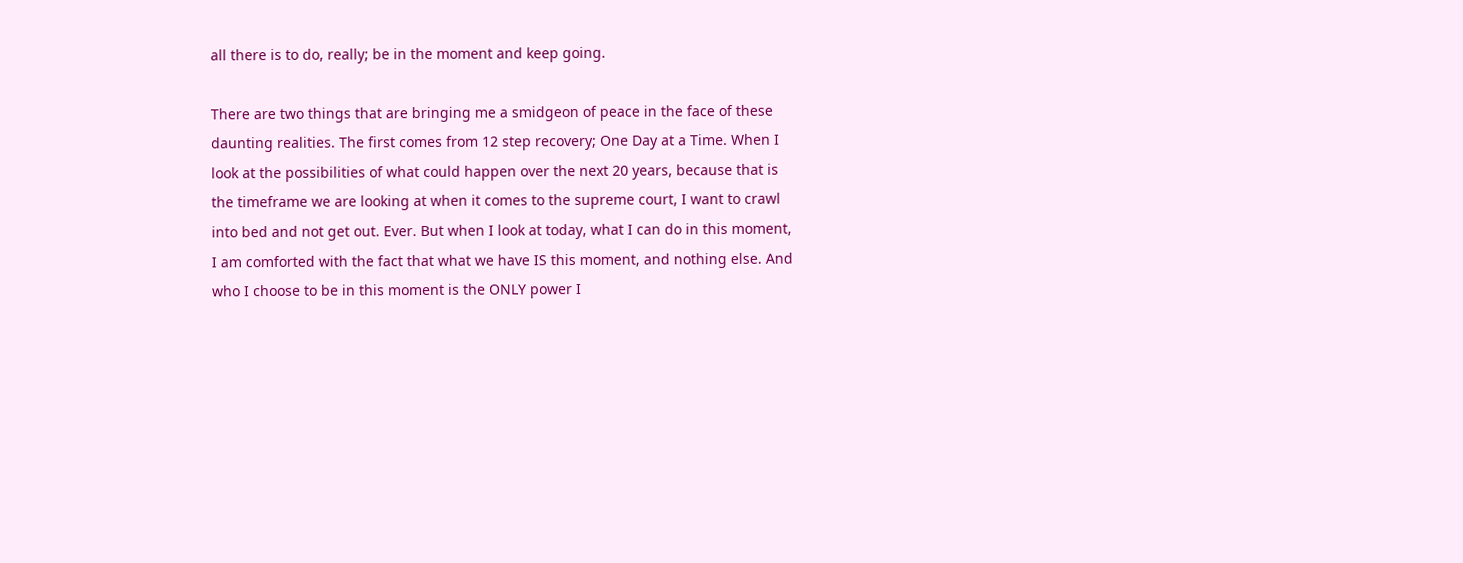all there is to do, really; be in the moment and keep going.

There are two things that are bringing me a smidgeon of peace in the face of these daunting realities. The first comes from 12 step recovery; One Day at a Time. When I look at the possibilities of what could happen over the next 20 years, because that is the timeframe we are looking at when it comes to the supreme court, I want to crawl into bed and not get out. Ever. But when I look at today, what I can do in this moment, I am comforted with the fact that what we have IS this moment, and nothing else. And who I choose to be in this moment is the ONLY power I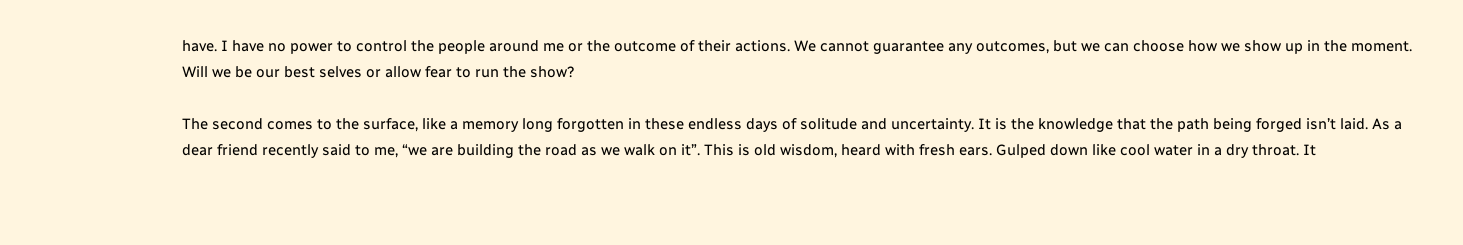have. I have no power to control the people around me or the outcome of their actions. We cannot guarantee any outcomes, but we can choose how we show up in the moment. Will we be our best selves or allow fear to run the show?

The second comes to the surface, like a memory long forgotten in these endless days of solitude and uncertainty. It is the knowledge that the path being forged isn’t laid. As a dear friend recently said to me, “we are building the road as we walk on it”. This is old wisdom, heard with fresh ears. Gulped down like cool water in a dry throat. It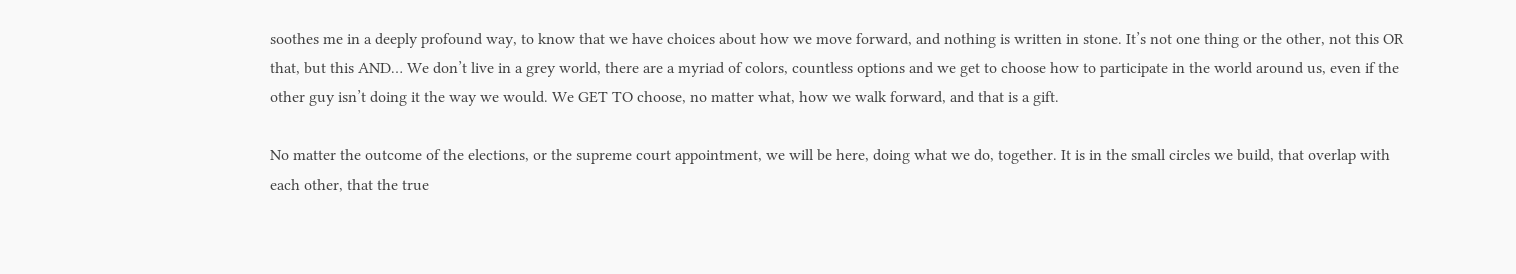soothes me in a deeply profound way, to know that we have choices about how we move forward, and nothing is written in stone. It’s not one thing or the other, not this OR that, but this AND… We don’t live in a grey world, there are a myriad of colors, countless options and we get to choose how to participate in the world around us, even if the other guy isn’t doing it the way we would. We GET TO choose, no matter what, how we walk forward, and that is a gift.

No matter the outcome of the elections, or the supreme court appointment, we will be here, doing what we do, together. It is in the small circles we build, that overlap with each other, that the true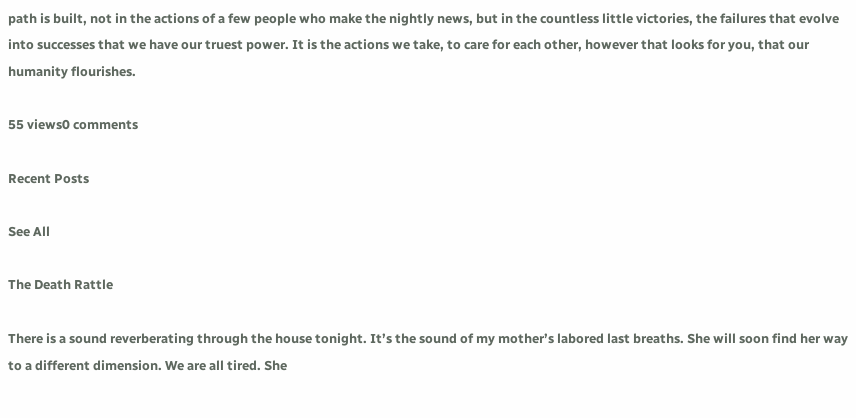path is built, not in the actions of a few people who make the nightly news, but in the countless little victories, the failures that evolve into successes that we have our truest power. It is the actions we take, to care for each other, however that looks for you, that our humanity flourishes.

55 views0 comments

Recent Posts

See All

The Death Rattle

There is a sound reverberating through the house tonight. It’s the sound of my mother’s labored last breaths. She will soon find her way to a different dimension. We are all tired. She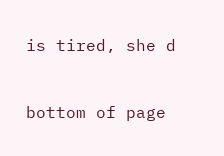is tired, she d


bottom of page